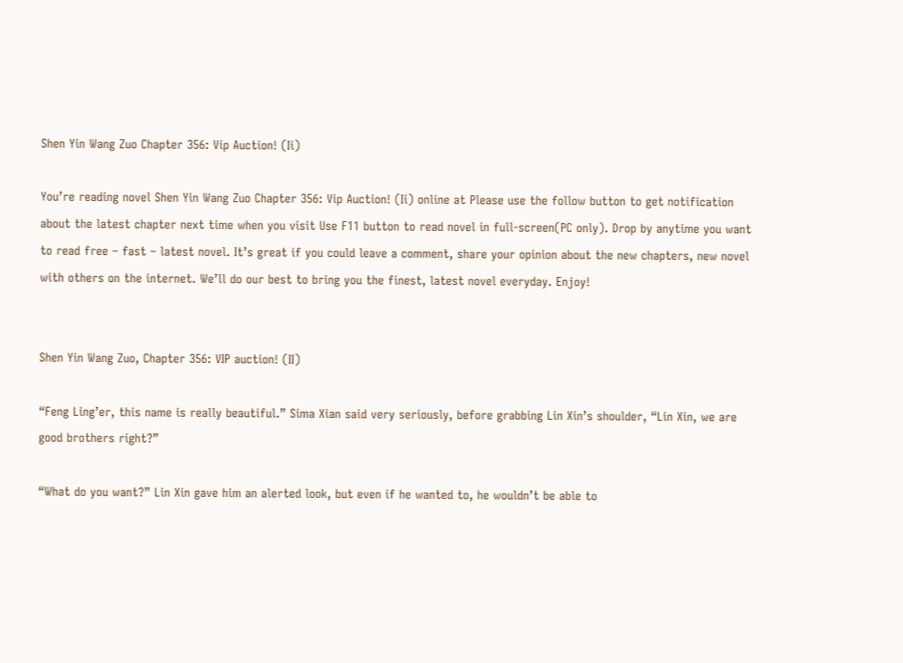Shen Yin Wang Zuo Chapter 356: Vip Auction! (Ii)

You’re reading novel Shen Yin Wang Zuo Chapter 356: Vip Auction! (Ii) online at Please use the follow button to get notification about the latest chapter next time when you visit Use F11 button to read novel in full-screen(PC only). Drop by anytime you want to read free – fast – latest novel. It’s great if you could leave a comment, share your opinion about the new chapters, new novel with others on the internet. We’ll do our best to bring you the finest, latest novel everyday. Enjoy!


Shen Yin Wang Zuo, Chapter 356: VIP auction! (II)

“Feng Ling’er, this name is really beautiful.” Sima Xian said very seriously, before grabbing Lin Xin’s shoulder, “Lin Xin, we are good brothers right?”

“What do you want?” Lin Xin gave him an alerted look, but even if he wanted to, he wouldn’t be able to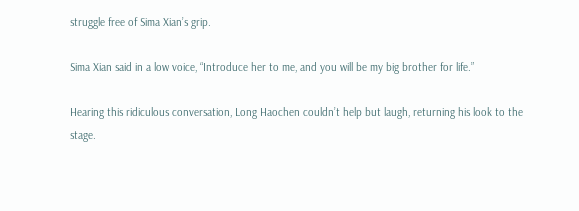struggle free of Sima Xian’s grip.

Sima Xian said in a low voice, “Introduce her to me, and you will be my big brother for life.”

Hearing this ridiculous conversation, Long Haochen couldn’t help but laugh, returning his look to the stage.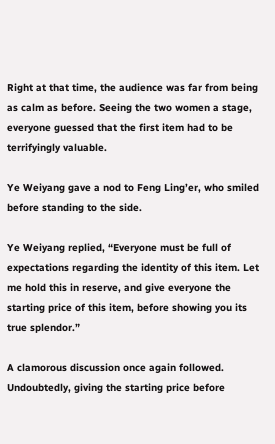Right at that time, the audience was far from being as calm as before. Seeing the two women a stage, everyone guessed that the first item had to be terrifyingly valuable.

Ye Weiyang gave a nod to Feng Ling’er, who smiled before standing to the side.

Ye Weiyang replied, “Everyone must be full of expectations regarding the identity of this item. Let me hold this in reserve, and give everyone the starting price of this item, before showing you its true splendor.”

A clamorous discussion once again followed. Undoubtedly, giving the starting price before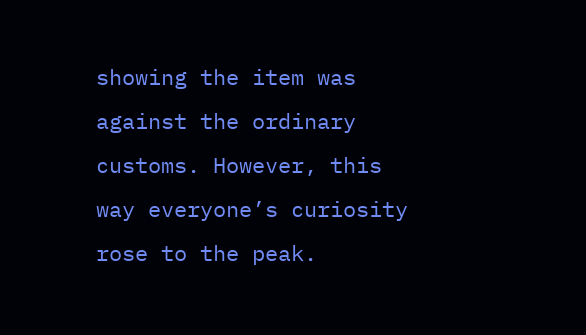showing the item was against the ordinary customs. However, this way everyone’s curiosity rose to the peak.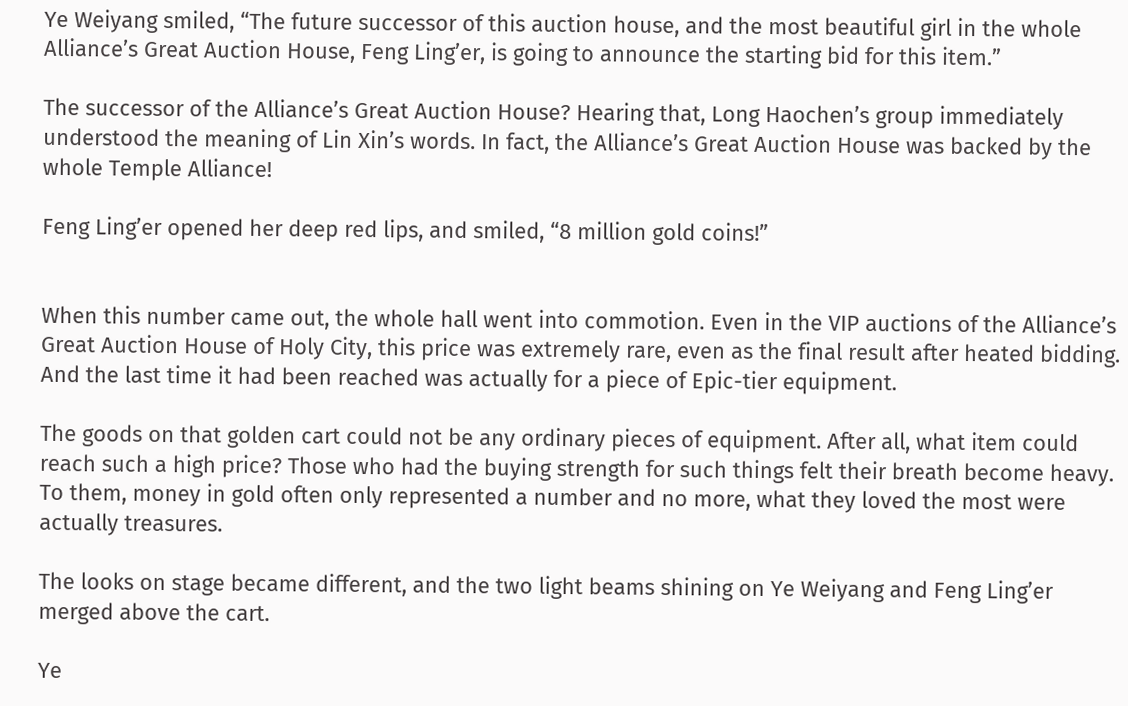Ye Weiyang smiled, “The future successor of this auction house, and the most beautiful girl in the whole Alliance’s Great Auction House, Feng Ling’er, is going to announce the starting bid for this item.”

The successor of the Alliance’s Great Auction House? Hearing that, Long Haochen’s group immediately understood the meaning of Lin Xin’s words. In fact, the Alliance’s Great Auction House was backed by the whole Temple Alliance!

Feng Ling’er opened her deep red lips, and smiled, “8 million gold coins!”


When this number came out, the whole hall went into commotion. Even in the VIP auctions of the Alliance’s Great Auction House of Holy City, this price was extremely rare, even as the final result after heated bidding. And the last time it had been reached was actually for a piece of Epic-tier equipment.

The goods on that golden cart could not be any ordinary pieces of equipment. After all, what item could reach such a high price? Those who had the buying strength for such things felt their breath become heavy. To them, money in gold often only represented a number and no more, what they loved the most were actually treasures.

The looks on stage became different, and the two light beams shining on Ye Weiyang and Feng Ling’er merged above the cart.

Ye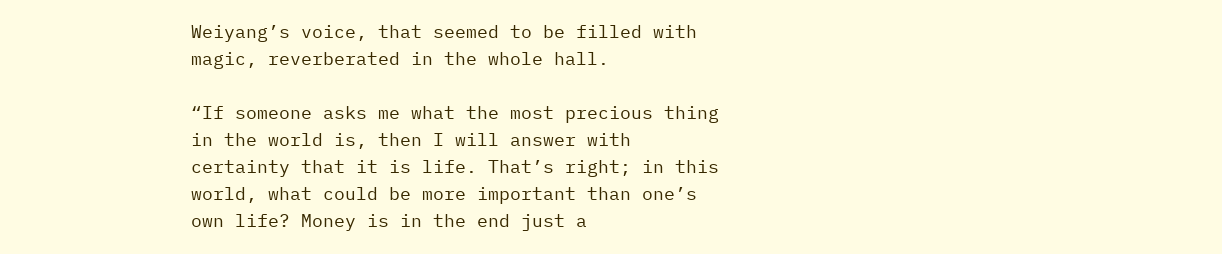Weiyang’s voice, that seemed to be filled with magic, reverberated in the whole hall.

“If someone asks me what the most precious thing in the world is, then I will answer with certainty that it is life. That’s right; in this world, what could be more important than one’s own life? Money is in the end just a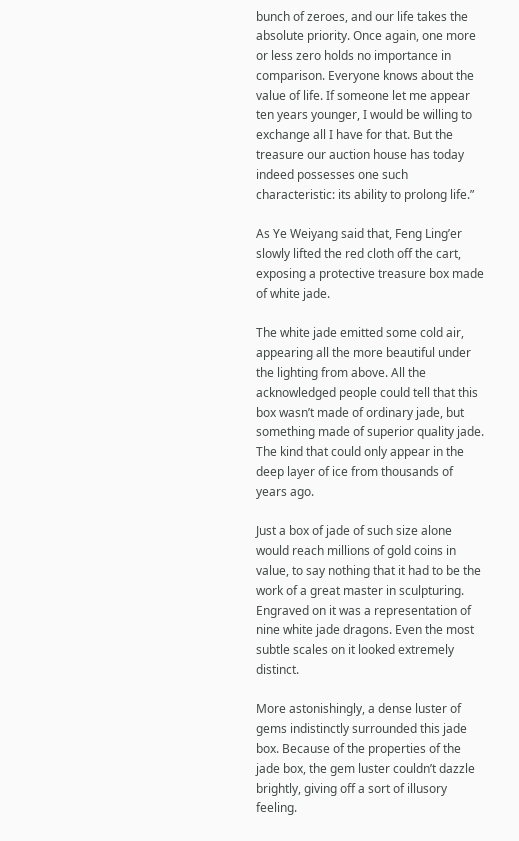bunch of zeroes, and our life takes the absolute priority. Once again, one more or less zero holds no importance in comparison. Everyone knows about the value of life. If someone let me appear ten years younger, I would be willing to exchange all I have for that. But the treasure our auction house has today indeed possesses one such characteristic: its ability to prolong life.”

As Ye Weiyang said that, Feng Ling’er slowly lifted the red cloth off the cart, exposing a protective treasure box made of white jade.

The white jade emitted some cold air, appearing all the more beautiful under the lighting from above. All the acknowledged people could tell that this box wasn’t made of ordinary jade, but something made of superior quality jade. The kind that could only appear in the deep layer of ice from thousands of years ago.

Just a box of jade of such size alone would reach millions of gold coins in value, to say nothing that it had to be the work of a great master in sculpturing. Engraved on it was a representation of nine white jade dragons. Even the most subtle scales on it looked extremely distinct.

More astonishingly, a dense luster of gems indistinctly surrounded this jade box. Because of the properties of the jade box, the gem luster couldn’t dazzle brightly, giving off a sort of illusory feeling.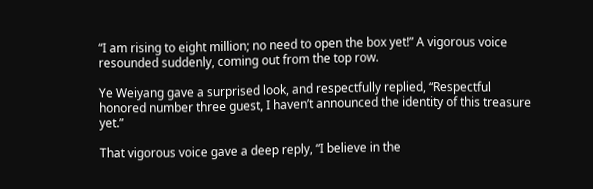“I am rising to eight million; no need to open the box yet!” A vigorous voice resounded suddenly, coming out from the top row.

Ye Weiyang gave a surprised look, and respectfully replied, “Respectful honored number three guest, I haven’t announced the identity of this treasure yet.”

That vigorous voice gave a deep reply, “I believe in the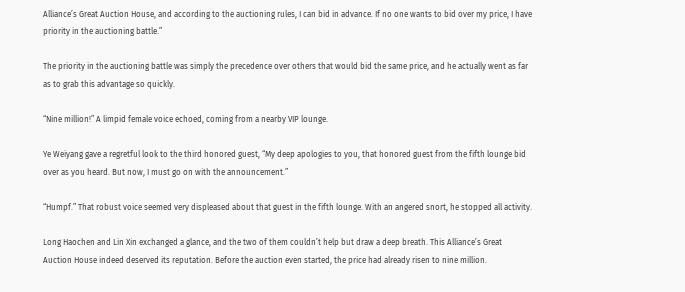Alliance’s Great Auction House, and according to the auctioning rules, I can bid in advance. If no one wants to bid over my price, I have priority in the auctioning battle.”

The priority in the auctioning battle was simply the precedence over others that would bid the same price, and he actually went as far as to grab this advantage so quickly.

“Nine million!” A limpid female voice echoed, coming from a nearby VIP lounge.

Ye Weiyang gave a regretful look to the third honored guest, “My deep apologies to you, that honored guest from the fifth lounge bid over as you heard. But now, I must go on with the announcement.”

“Humpf.” That robust voice seemed very displeased about that guest in the fifth lounge. With an angered snort, he stopped all activity.

Long Haochen and Lin Xin exchanged a glance, and the two of them couldn’t help but draw a deep breath. This Alliance’s Great Auction House indeed deserved its reputation. Before the auction even started, the price had already risen to nine million.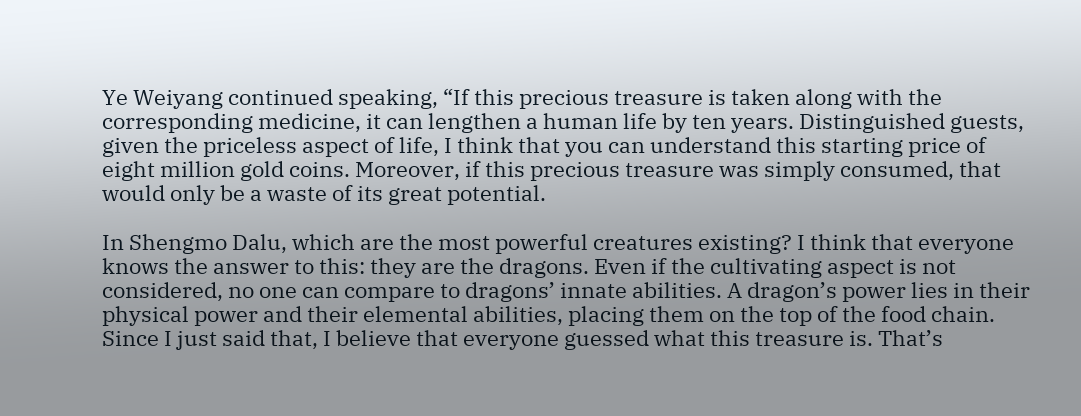Ye Weiyang continued speaking, “If this precious treasure is taken along with the corresponding medicine, it can lengthen a human life by ten years. Distinguished guests, given the priceless aspect of life, I think that you can understand this starting price of eight million gold coins. Moreover, if this precious treasure was simply consumed, that would only be a waste of its great potential.

In Shengmo Dalu, which are the most powerful creatures existing? I think that everyone knows the answer to this: they are the dragons. Even if the cultivating aspect is not considered, no one can compare to dragons’ innate abilities. A dragon’s power lies in their physical power and their elemental abilities, placing them on the top of the food chain. Since I just said that, I believe that everyone guessed what this treasure is. That’s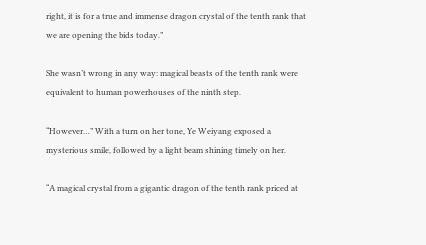right, it is for a true and immense dragon crystal of the tenth rank that we are opening the bids today.”

She wasn’t wrong in any way: magical beasts of the tenth rank were equivalent to human powerhouses of the ninth step.

“However…” With a turn on her tone, Ye Weiyang exposed a mysterious smile, followed by a light beam shining timely on her.

“A magical crystal from a gigantic dragon of the tenth rank priced at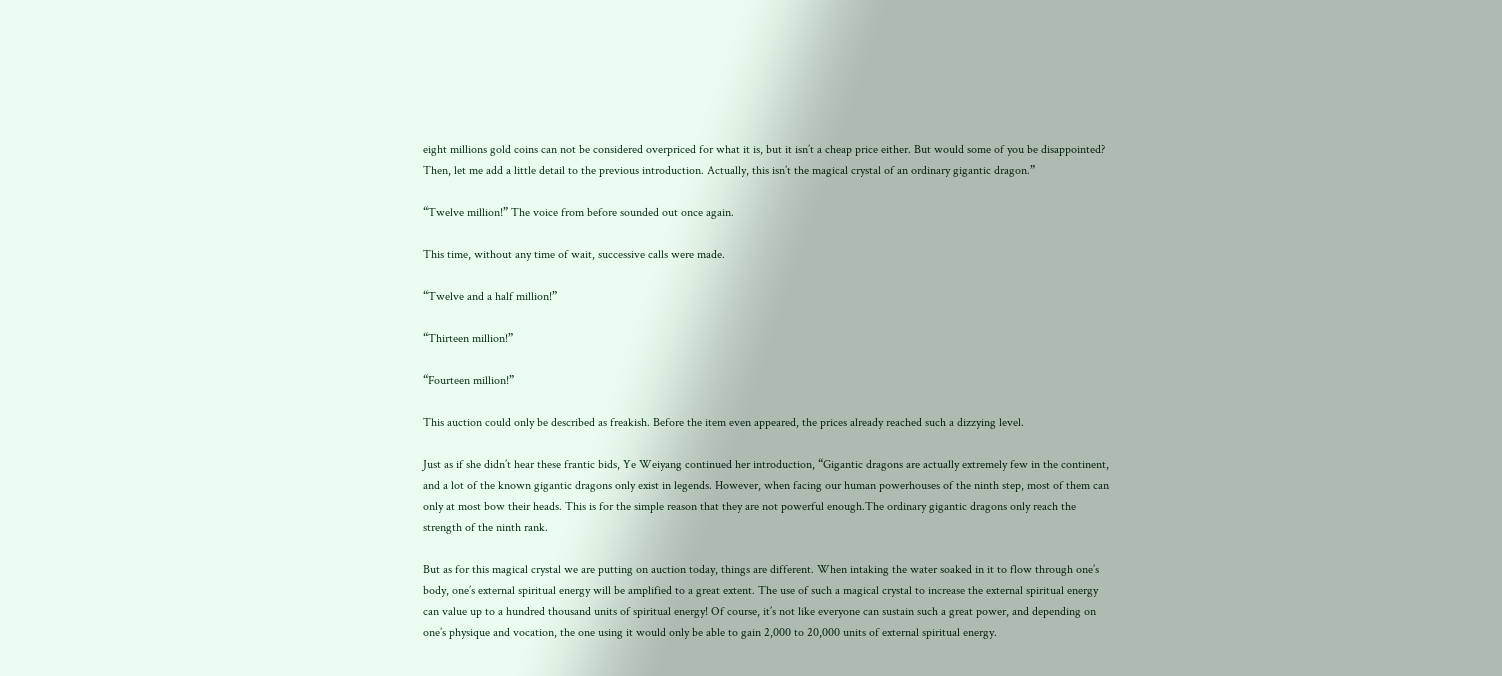eight millions gold coins can not be considered overpriced for what it is, but it isn’t a cheap price either. But would some of you be disappointed? Then, let me add a little detail to the previous introduction. Actually, this isn’t the magical crystal of an ordinary gigantic dragon.”

“Twelve million!” The voice from before sounded out once again.

This time, without any time of wait, successive calls were made.

“Twelve and a half million!”

“Thirteen million!”

“Fourteen million!”

This auction could only be described as freakish. Before the item even appeared, the prices already reached such a dizzying level.

Just as if she didn’t hear these frantic bids, Ye Weiyang continued her introduction, “Gigantic dragons are actually extremely few in the continent, and a lot of the known gigantic dragons only exist in legends. However, when facing our human powerhouses of the ninth step, most of them can only at most bow their heads. This is for the simple reason that they are not powerful enough.The ordinary gigantic dragons only reach the strength of the ninth rank.

But as for this magical crystal we are putting on auction today, things are different. When intaking the water soaked in it to flow through one’s body, one’s external spiritual energy will be amplified to a great extent. The use of such a magical crystal to increase the external spiritual energy can value up to a hundred thousand units of spiritual energy! Of course, it’s not like everyone can sustain such a great power, and depending on one’s physique and vocation, the one using it would only be able to gain 2,000 to 20,000 units of external spiritual energy.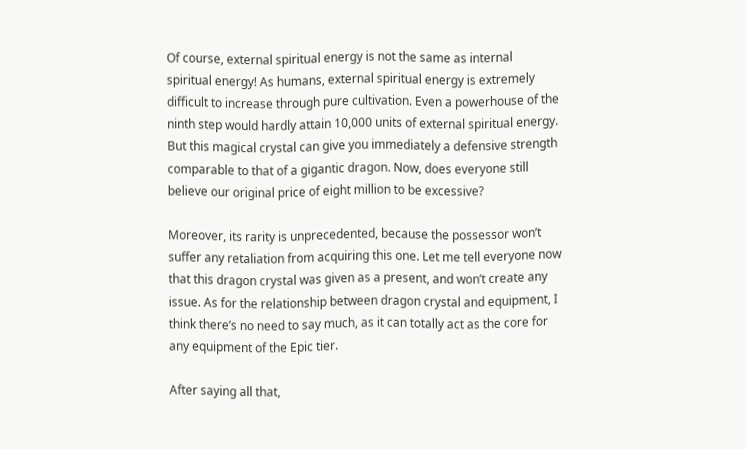Of course, external spiritual energy is not the same as internal spiritual energy! As humans, external spiritual energy is extremely difficult to increase through pure cultivation. Even a powerhouse of the ninth step would hardly attain 10,000 units of external spiritual energy. But this magical crystal can give you immediately a defensive strength comparable to that of a gigantic dragon. Now, does everyone still believe our original price of eight million to be excessive?

Moreover, its rarity is unprecedented, because the possessor won’t suffer any retaliation from acquiring this one. Let me tell everyone now that this dragon crystal was given as a present, and won’t create any issue. As for the relationship between dragon crystal and equipment, I think there’s no need to say much, as it can totally act as the core for any equipment of the Epic tier.

After saying all that,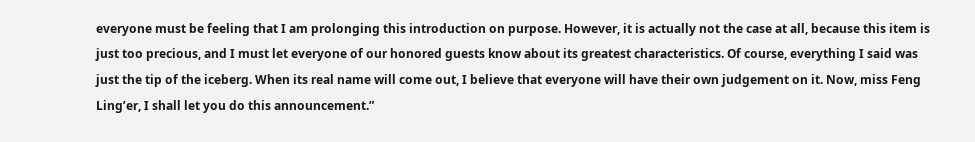everyone must be feeling that I am prolonging this introduction on purpose. However, it is actually not the case at all, because this item is just too precious, and I must let everyone of our honored guests know about its greatest characteristics. Of course, everything I said was just the tip of the iceberg. When its real name will come out, I believe that everyone will have their own judgement on it. Now, miss Feng Ling’er, I shall let you do this announcement.”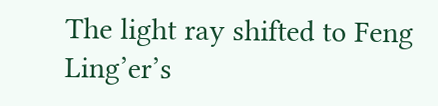The light ray shifted to Feng Ling’er’s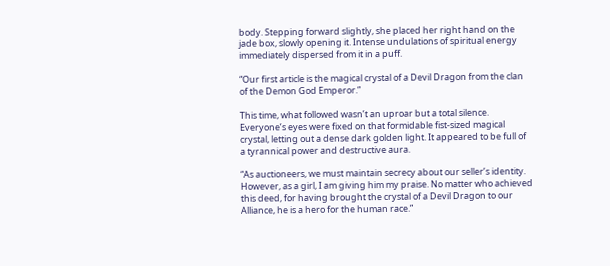body. Stepping forward slightly, she placed her right hand on the jade box, slowly opening it. Intense undulations of spiritual energy immediately dispersed from it in a puff.

“Our first article is the magical crystal of a Devil Dragon from the clan of the Demon God Emperor.”

This time, what followed wasn’t an uproar but a total silence. Everyone’s eyes were fixed on that formidable fist-sized magical crystal, letting out a dense dark golden light. It appeared to be full of a tyrannical power and destructive aura.

“As auctioneers, we must maintain secrecy about our seller’s identity. However, as a girl, I am giving him my praise. No matter who achieved this deed, for having brought the crystal of a Devil Dragon to our Alliance, he is a hero for the human race.”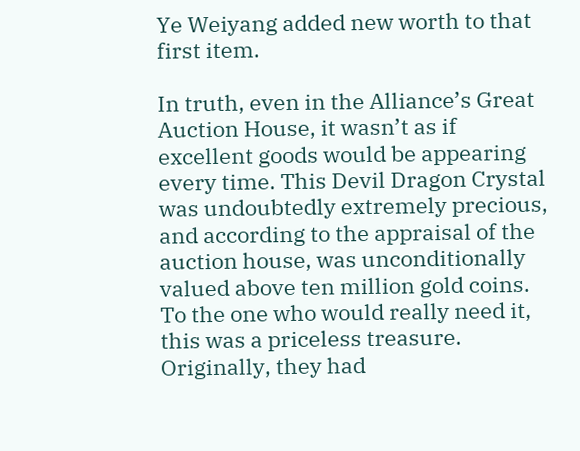Ye Weiyang added new worth to that first item.

In truth, even in the Alliance’s Great Auction House, it wasn’t as if excellent goods would be appearing every time. This Devil Dragon Crystal was undoubtedly extremely precious, and according to the appraisal of the auction house, was unconditionally valued above ten million gold coins. To the one who would really need it, this was a priceless treasure. Originally, they had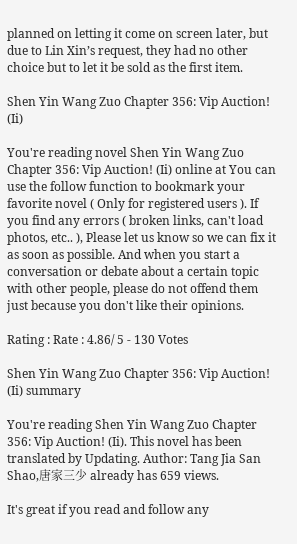planned on letting it come on screen later, but due to Lin Xin’s request, they had no other choice but to let it be sold as the first item.

Shen Yin Wang Zuo Chapter 356: Vip Auction! (Ii)

You're reading novel Shen Yin Wang Zuo Chapter 356: Vip Auction! (Ii) online at You can use the follow function to bookmark your favorite novel ( Only for registered users ). If you find any errors ( broken links, can't load photos, etc.. ), Please let us know so we can fix it as soon as possible. And when you start a conversation or debate about a certain topic with other people, please do not offend them just because you don't like their opinions.

Rating : Rate : 4.86/ 5 - 130 Votes

Shen Yin Wang Zuo Chapter 356: Vip Auction! (Ii) summary

You're reading Shen Yin Wang Zuo Chapter 356: Vip Auction! (Ii). This novel has been translated by Updating. Author: Tang Jia San Shao,唐家三少 already has 659 views.

It's great if you read and follow any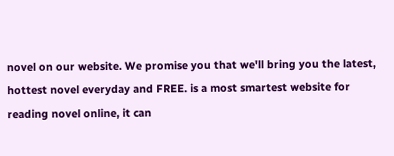novel on our website. We promise you that we'll bring you the latest, hottest novel everyday and FREE. is a most smartest website for reading novel online, it can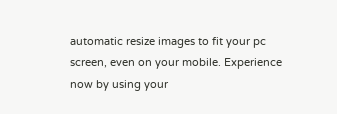automatic resize images to fit your pc screen, even on your mobile. Experience now by using your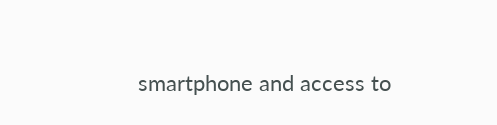smartphone and access to